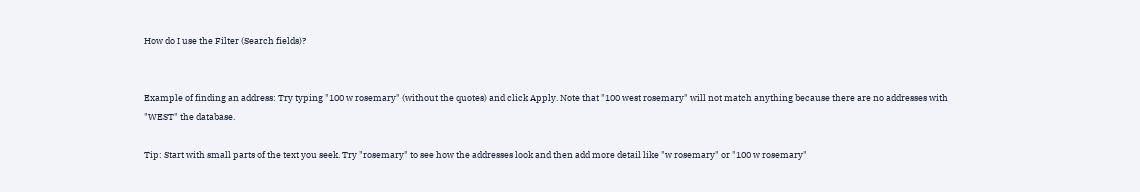How do I use the Filter (Search fields)?


Example of finding an address: Try typing "100 w rosemary" (without the quotes) and click Apply. Note that "100 west rosemary" will not match anything because there are no addresses with "WEST" the database.

Tip: Start with small parts of the text you seek. Try "rosemary" to see how the addresses look and then add more detail like "w rosemary" or "100 w rosemary"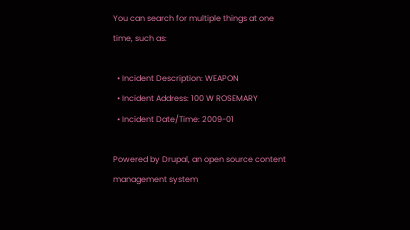You can search for multiple things at one time, such as:

  • Incident Description: WEAPON
  • Incident Address: 100 W ROSEMARY
  • Incident Date/Time: 2009-01

Powered by Drupal, an open source content management system